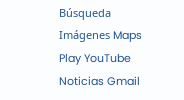Búsqueda Imágenes Maps Play YouTube Noticias Gmail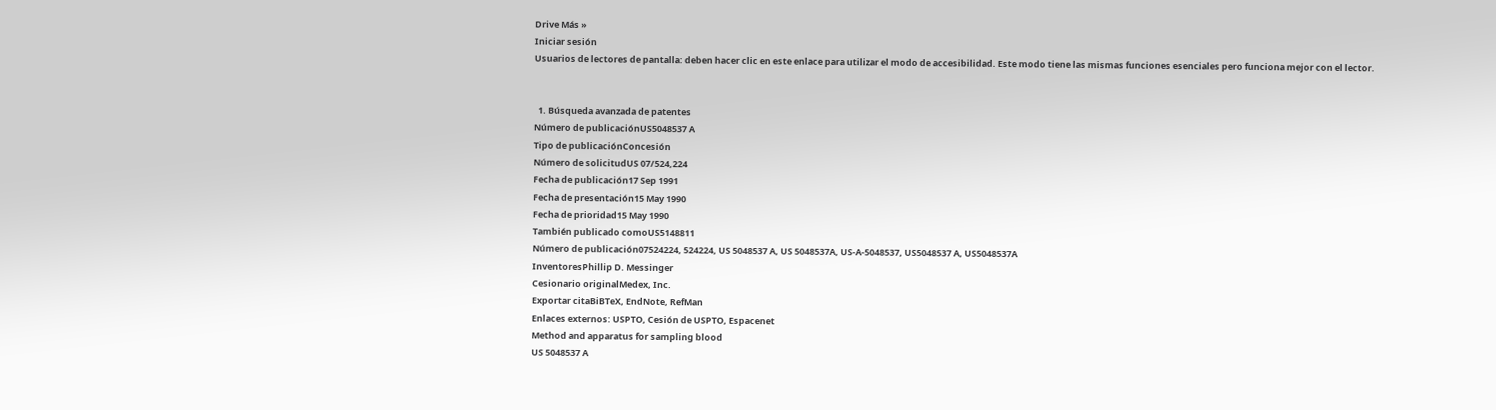Drive Más »
Iniciar sesión
Usuarios de lectores de pantalla: deben hacer clic en este enlace para utilizar el modo de accesibilidad. Este modo tiene las mismas funciones esenciales pero funciona mejor con el lector.


  1. Búsqueda avanzada de patentes
Número de publicaciónUS5048537 A
Tipo de publicaciónConcesión
Número de solicitudUS 07/524,224
Fecha de publicación17 Sep 1991
Fecha de presentación15 May 1990
Fecha de prioridad15 May 1990
También publicado comoUS5148811
Número de publicación07524224, 524224, US 5048537 A, US 5048537A, US-A-5048537, US5048537 A, US5048537A
InventoresPhillip D. Messinger
Cesionario originalMedex, Inc.
Exportar citaBiBTeX, EndNote, RefMan
Enlaces externos: USPTO, Cesión de USPTO, Espacenet
Method and apparatus for sampling blood
US 5048537 A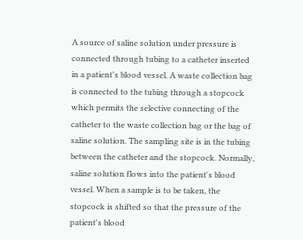A source of saline solution under pressure is connected through tubing to a catheter inserted in a patient's blood vessel. A waste collection bag is connected to the tubing through a stopcock which permits the selective connecting of the catheter to the waste collection bag or the bag of saline solution. The sampling site is in the tubing between the catheter and the stopcock. Normally, saline solution flows into the patient's blood vessel. When a sample is to be taken, the stopcock is shifted so that the pressure of the patient's blood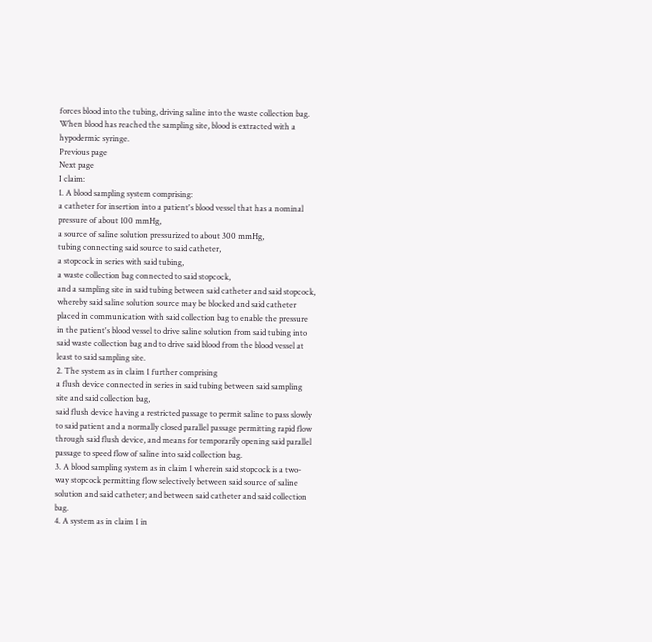forces blood into the tubing, driving saline into the waste collection bag. When blood has reached the sampling site, blood is extracted with a hypodermic syringe.
Previous page
Next page
I claim:
1. A blood sampling system comprising:
a catheter for insertion into a patient's blood vessel that has a nominal pressure of about 100 mmHg,
a source of saline solution pressurized to about 300 mmHg,
tubing connecting said source to said catheter,
a stopcock in series with said tubing,
a waste collection bag connected to said stopcock,
and a sampling site in said tubing between said catheter and said stopcock,
whereby said saline solution source may be blocked and said catheter placed in communication with said collection bag to enable the pressure in the patient's blood vessel to drive saline solution from said tubing into said waste collection bag and to drive said blood from the blood vessel at least to said sampling site.
2. The system as in claim 1 further comprising
a flush device connected in series in said tubing between said sampling site and said collection bag,
said flush device having a restricted passage to permit saline to pass slowly to said patient and a normally closed parallel passage permitting rapid flow through said flush device, and means for temporarily opening said parallel passage to speed flow of saline into said collection bag.
3. A blood sampling system as in claim 1 wherein said stopcock is a two-way stopcock permitting flow selectively between said source of saline solution and said catheter; and between said catheter and said collection bag.
4. A system as in claim 1 in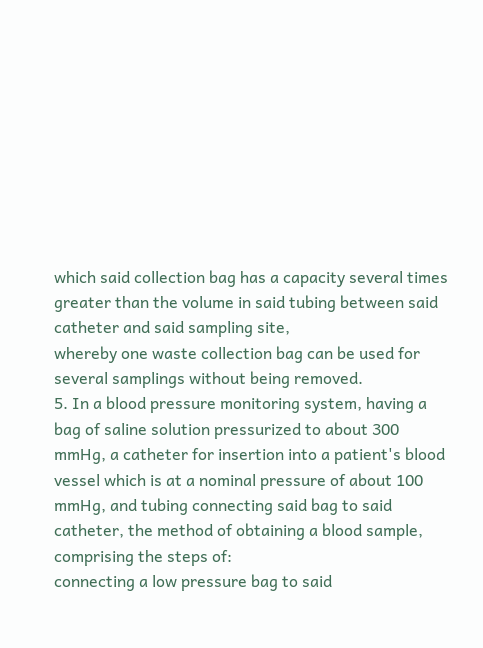which said collection bag has a capacity several times greater than the volume in said tubing between said catheter and said sampling site,
whereby one waste collection bag can be used for several samplings without being removed.
5. In a blood pressure monitoring system, having a bag of saline solution pressurized to about 300 mmHg, a catheter for insertion into a patient's blood vessel which is at a nominal pressure of about 100 mmHg, and tubing connecting said bag to said catheter, the method of obtaining a blood sample, comprising the steps of:
connecting a low pressure bag to said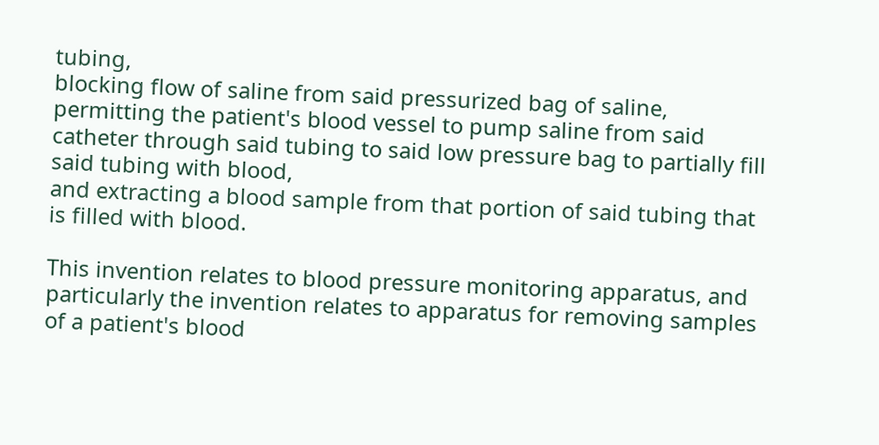tubing,
blocking flow of saline from said pressurized bag of saline,
permitting the patient's blood vessel to pump saline from said catheter through said tubing to said low pressure bag to partially fill said tubing with blood,
and extracting a blood sample from that portion of said tubing that is filled with blood.

This invention relates to blood pressure monitoring apparatus, and particularly the invention relates to apparatus for removing samples of a patient's blood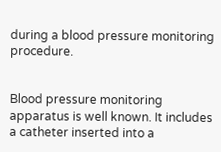during a blood pressure monitoring procedure.


Blood pressure monitoring apparatus is well known. It includes a catheter inserted into a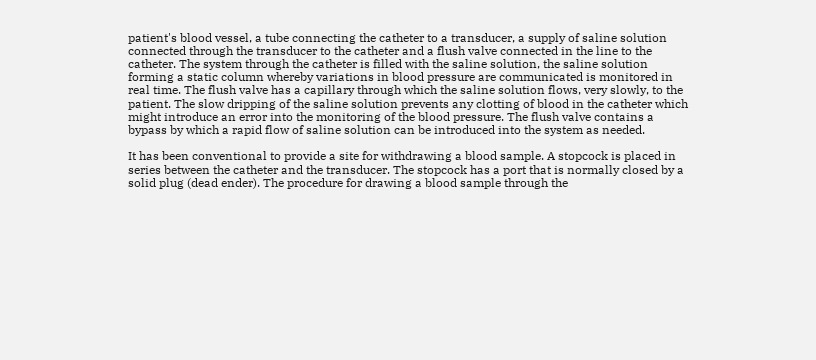patient's blood vessel, a tube connecting the catheter to a transducer, a supply of saline solution connected through the transducer to the catheter and a flush valve connected in the line to the catheter. The system through the catheter is filled with the saline solution, the saline solution forming a static column whereby variations in blood pressure are communicated is monitored in real time. The flush valve has a capillary through which the saline solution flows, very slowly, to the patient. The slow dripping of the saline solution prevents any clotting of blood in the catheter which might introduce an error into the monitoring of the blood pressure. The flush valve contains a bypass by which a rapid flow of saline solution can be introduced into the system as needed.

It has been conventional to provide a site for withdrawing a blood sample. A stopcock is placed in series between the catheter and the transducer. The stopcock has a port that is normally closed by a solid plug (dead ender). The procedure for drawing a blood sample through the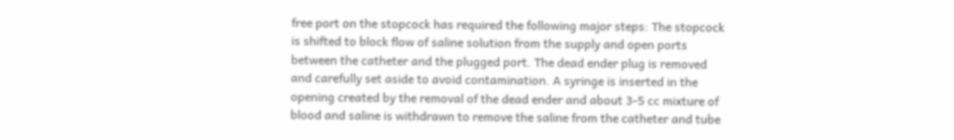free port on the stopcock has required the following major steps: The stopcock is shifted to block flow of saline solution from the supply and open ports between the catheter and the plugged port. The dead ender plug is removed and carefully set aside to avoid contamination. A syringe is inserted in the opening created by the removal of the dead ender and about 3-5 cc mixture of blood and saline is withdrawn to remove the saline from the catheter and tube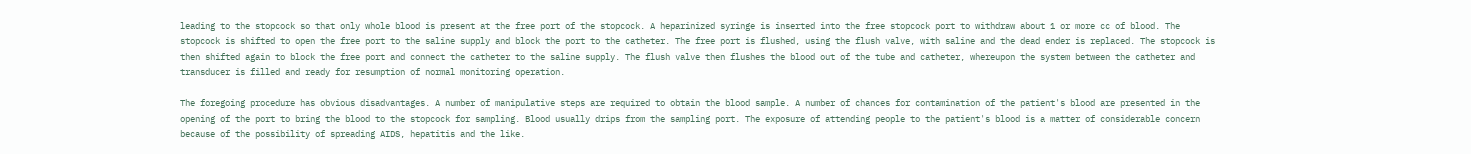leading to the stopcock so that only whole blood is present at the free port of the stopcock. A heparinized syringe is inserted into the free stopcock port to withdraw about 1 or more cc of blood. The stopcock is shifted to open the free port to the saline supply and block the port to the catheter. The free port is flushed, using the flush valve, with saline and the dead ender is replaced. The stopcock is then shifted again to block the free port and connect the catheter to the saline supply. The flush valve then flushes the blood out of the tube and catheter, whereupon the system between the catheter and transducer is filled and ready for resumption of normal monitoring operation.

The foregoing procedure has obvious disadvantages. A number of manipulative steps are required to obtain the blood sample. A number of chances for contamination of the patient's blood are presented in the opening of the port to bring the blood to the stopcock for sampling. Blood usually drips from the sampling port. The exposure of attending people to the patient's blood is a matter of considerable concern because of the possibility of spreading AIDS, hepatitis and the like.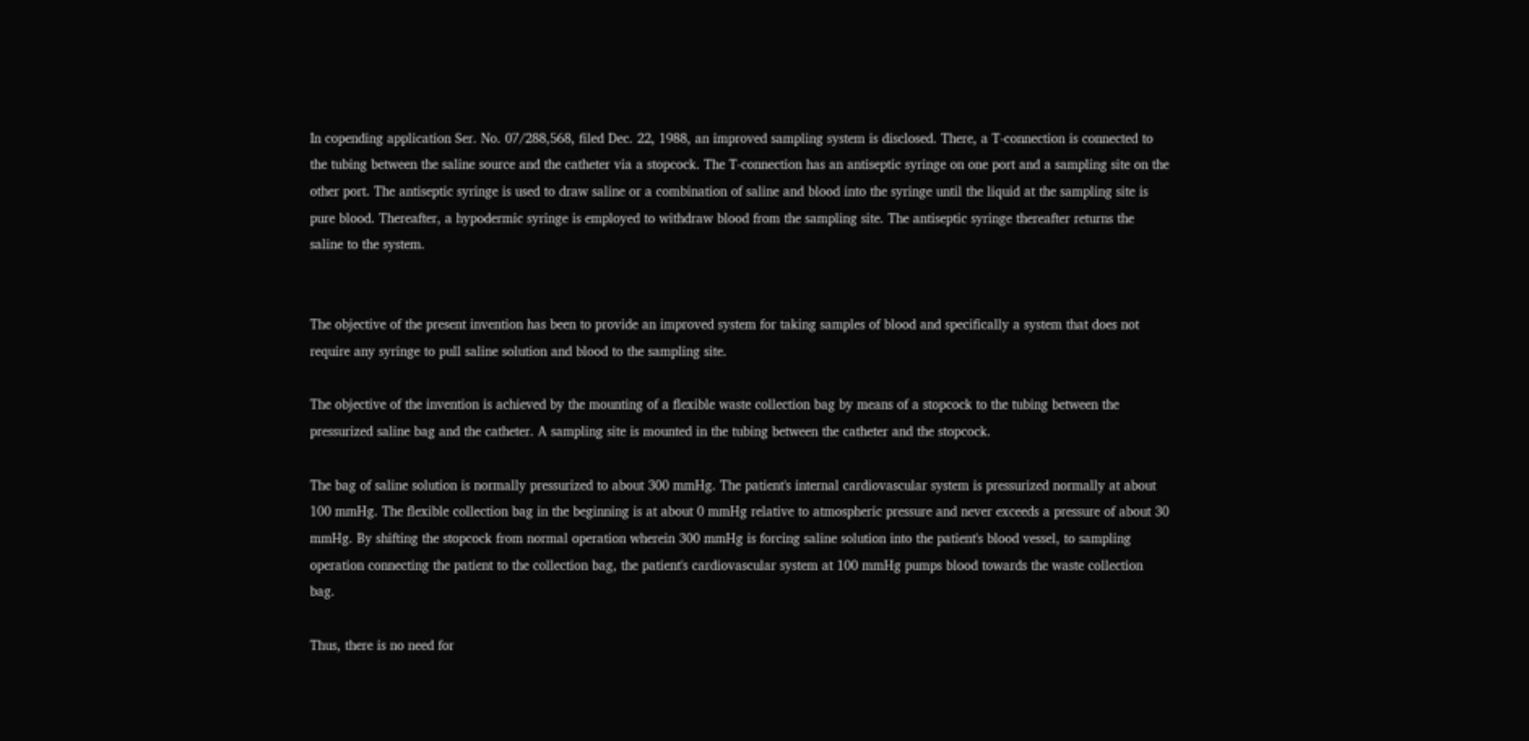In copending application Ser. No. 07/288,568, filed Dec. 22, 1988, an improved sampling system is disclosed. There, a T-connection is connected to the tubing between the saline source and the catheter via a stopcock. The T-connection has an antiseptic syringe on one port and a sampling site on the other port. The antiseptic syringe is used to draw saline or a combination of saline and blood into the syringe until the liquid at the sampling site is pure blood. Thereafter, a hypodermic syringe is employed to withdraw blood from the sampling site. The antiseptic syringe thereafter returns the saline to the system.


The objective of the present invention has been to provide an improved system for taking samples of blood and specifically a system that does not require any syringe to pull saline solution and blood to the sampling site.

The objective of the invention is achieved by the mounting of a flexible waste collection bag by means of a stopcock to the tubing between the pressurized saline bag and the catheter. A sampling site is mounted in the tubing between the catheter and the stopcock.

The bag of saline solution is normally pressurized to about 300 mmHg. The patient's internal cardiovascular system is pressurized normally at about 100 mmHg. The flexible collection bag in the beginning is at about 0 mmHg relative to atmospheric pressure and never exceeds a pressure of about 30 mmHg. By shifting the stopcock from normal operation wherein 300 mmHg is forcing saline solution into the patient's blood vessel, to sampling operation connecting the patient to the collection bag, the patient's cardiovascular system at 100 mmHg pumps blood towards the waste collection bag.

Thus, there is no need for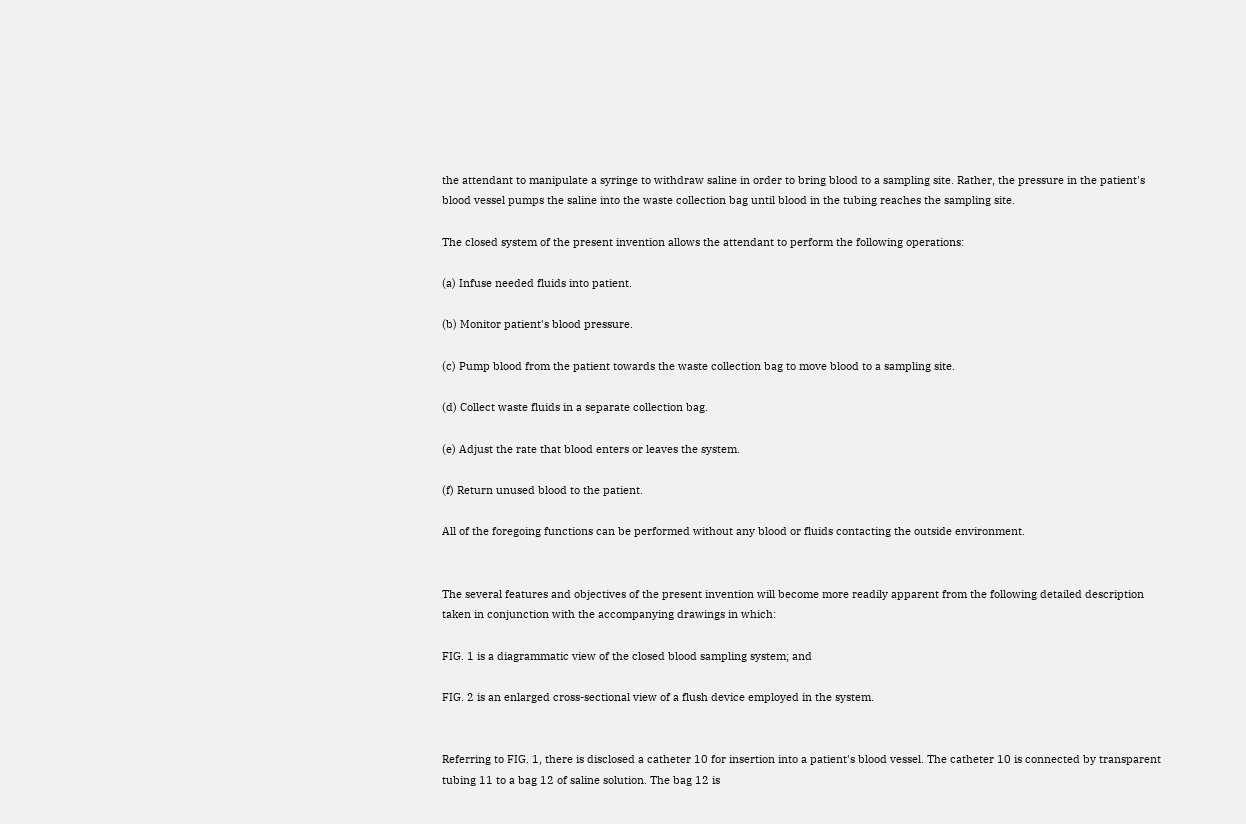the attendant to manipulate a syringe to withdraw saline in order to bring blood to a sampling site. Rather, the pressure in the patient's blood vessel pumps the saline into the waste collection bag until blood in the tubing reaches the sampling site.

The closed system of the present invention allows the attendant to perform the following operations:

(a) Infuse needed fluids into patient.

(b) Monitor patient's blood pressure.

(c) Pump blood from the patient towards the waste collection bag to move blood to a sampling site.

(d) Collect waste fluids in a separate collection bag.

(e) Adjust the rate that blood enters or leaves the system.

(f) Return unused blood to the patient.

All of the foregoing functions can be performed without any blood or fluids contacting the outside environment.


The several features and objectives of the present invention will become more readily apparent from the following detailed description taken in conjunction with the accompanying drawings in which:

FIG. 1 is a diagrammatic view of the closed blood sampling system; and

FIG. 2 is an enlarged cross-sectional view of a flush device employed in the system.


Referring to FIG. 1, there is disclosed a catheter 10 for insertion into a patient's blood vessel. The catheter 10 is connected by transparent tubing 11 to a bag 12 of saline solution. The bag 12 is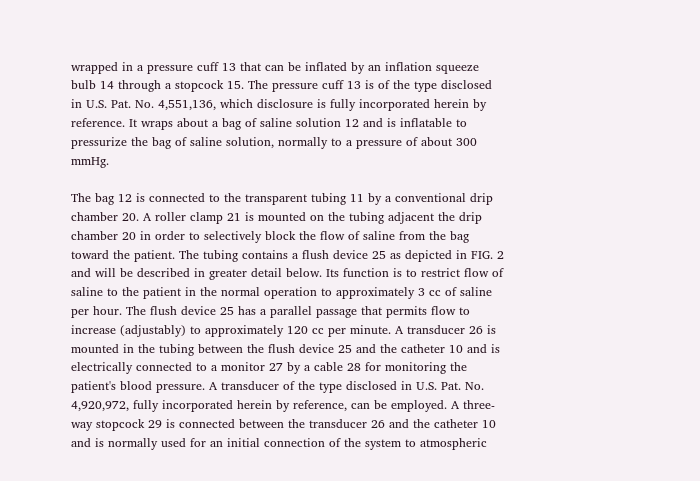wrapped in a pressure cuff 13 that can be inflated by an inflation squeeze bulb 14 through a stopcock 15. The pressure cuff 13 is of the type disclosed in U.S. Pat. No. 4,551,136, which disclosure is fully incorporated herein by reference. It wraps about a bag of saline solution 12 and is inflatable to pressurize the bag of saline solution, normally to a pressure of about 300 mmHg.

The bag 12 is connected to the transparent tubing 11 by a conventional drip chamber 20. A roller clamp 21 is mounted on the tubing adjacent the drip chamber 20 in order to selectively block the flow of saline from the bag toward the patient. The tubing contains a flush device 25 as depicted in FIG. 2 and will be described in greater detail below. Its function is to restrict flow of saline to the patient in the normal operation to approximately 3 cc of saline per hour. The flush device 25 has a parallel passage that permits flow to increase (adjustably) to approximately 120 cc per minute. A transducer 26 is mounted in the tubing between the flush device 25 and the catheter 10 and is electrically connected to a monitor 27 by a cable 28 for monitoring the patient's blood pressure. A transducer of the type disclosed in U.S. Pat. No. 4,920,972, fully incorporated herein by reference, can be employed. A three-way stopcock 29 is connected between the transducer 26 and the catheter 10 and is normally used for an initial connection of the system to atmospheric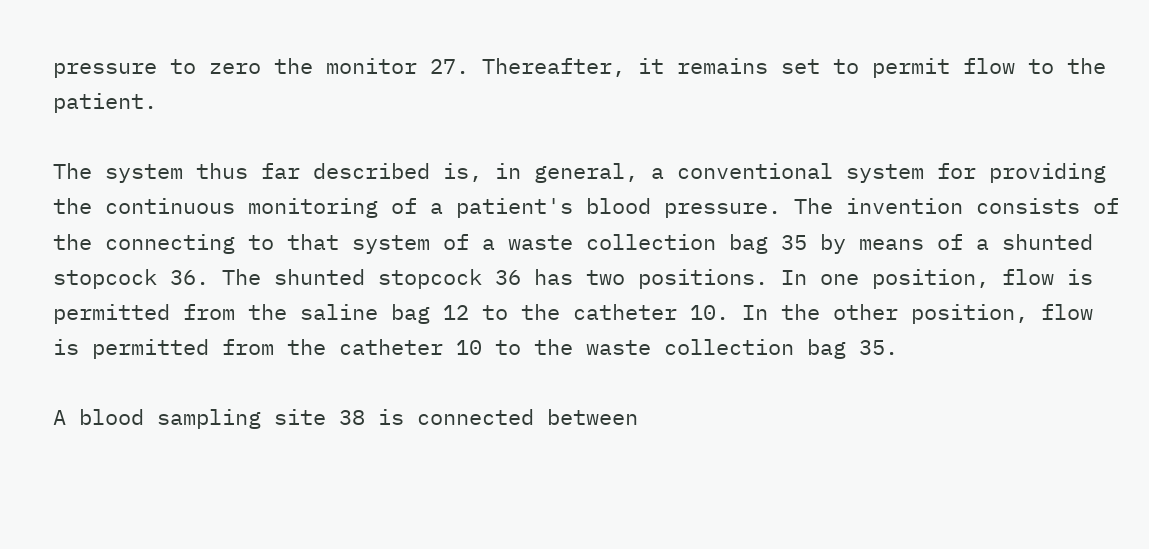pressure to zero the monitor 27. Thereafter, it remains set to permit flow to the patient.

The system thus far described is, in general, a conventional system for providing the continuous monitoring of a patient's blood pressure. The invention consists of the connecting to that system of a waste collection bag 35 by means of a shunted stopcock 36. The shunted stopcock 36 has two positions. In one position, flow is permitted from the saline bag 12 to the catheter 10. In the other position, flow is permitted from the catheter 10 to the waste collection bag 35.

A blood sampling site 38 is connected between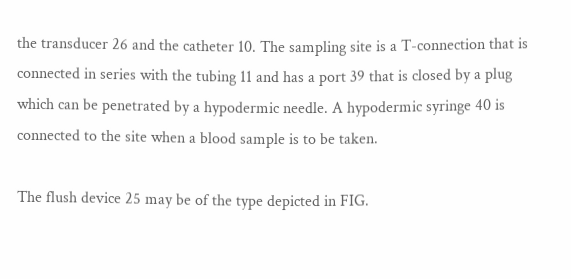the transducer 26 and the catheter 10. The sampling site is a T-connection that is connected in series with the tubing 11 and has a port 39 that is closed by a plug which can be penetrated by a hypodermic needle. A hypodermic syringe 40 is connected to the site when a blood sample is to be taken.

The flush device 25 may be of the type depicted in FIG.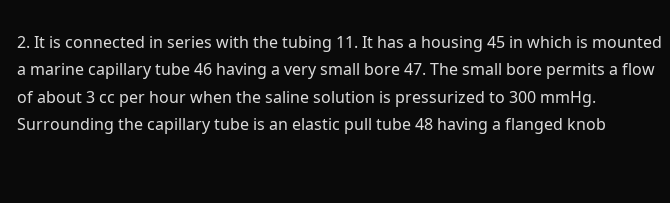2. It is connected in series with the tubing 11. It has a housing 45 in which is mounted a marine capillary tube 46 having a very small bore 47. The small bore permits a flow of about 3 cc per hour when the saline solution is pressurized to 300 mmHg. Surrounding the capillary tube is an elastic pull tube 48 having a flanged knob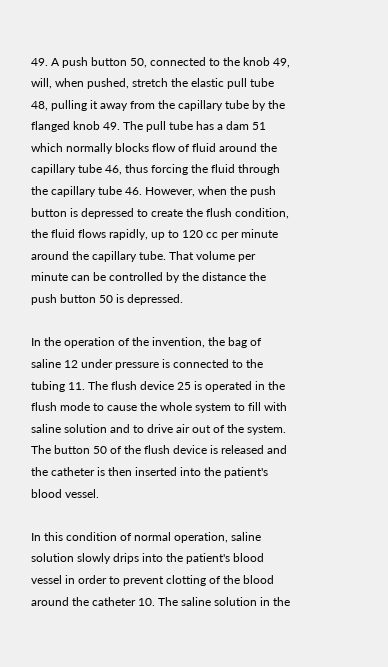49. A push button 50, connected to the knob 49, will, when pushed, stretch the elastic pull tube 48, pulling it away from the capillary tube by the flanged knob 49. The pull tube has a dam 51 which normally blocks flow of fluid around the capillary tube 46, thus forcing the fluid through the capillary tube 46. However, when the push button is depressed to create the flush condition, the fluid flows rapidly, up to 120 cc per minute around the capillary tube. That volume per minute can be controlled by the distance the push button 50 is depressed.

In the operation of the invention, the bag of saline 12 under pressure is connected to the tubing 11. The flush device 25 is operated in the flush mode to cause the whole system to fill with saline solution and to drive air out of the system. The button 50 of the flush device is released and the catheter is then inserted into the patient's blood vessel.

In this condition of normal operation, saline solution slowly drips into the patient's blood vessel in order to prevent clotting of the blood around the catheter 10. The saline solution in the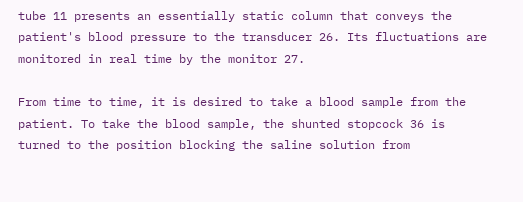tube 11 presents an essentially static column that conveys the patient's blood pressure to the transducer 26. Its fluctuations are monitored in real time by the monitor 27.

From time to time, it is desired to take a blood sample from the patient. To take the blood sample, the shunted stopcock 36 is turned to the position blocking the saline solution from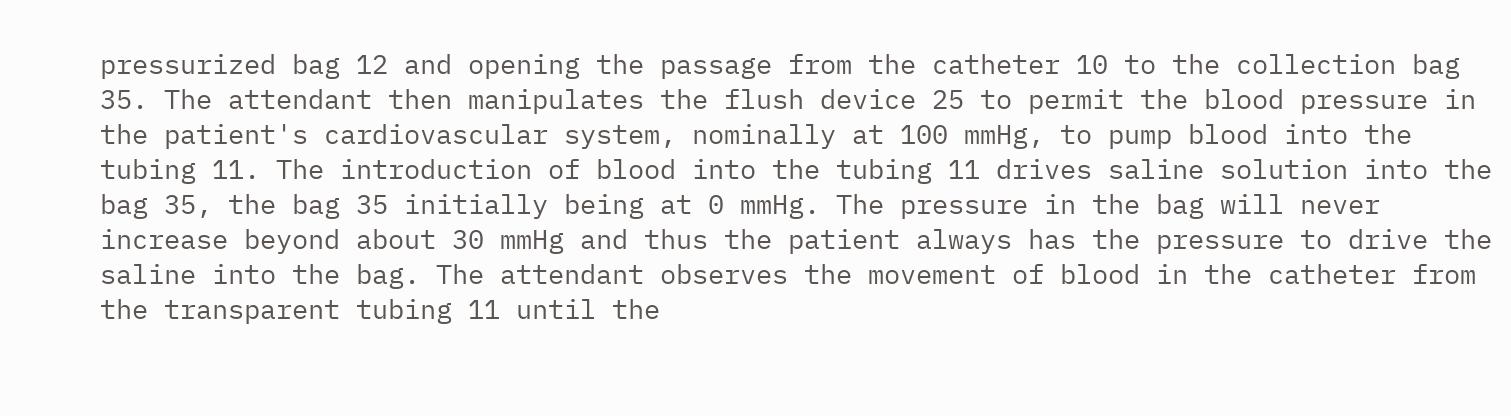pressurized bag 12 and opening the passage from the catheter 10 to the collection bag 35. The attendant then manipulates the flush device 25 to permit the blood pressure in the patient's cardiovascular system, nominally at 100 mmHg, to pump blood into the tubing 11. The introduction of blood into the tubing 11 drives saline solution into the bag 35, the bag 35 initially being at 0 mmHg. The pressure in the bag will never increase beyond about 30 mmHg and thus the patient always has the pressure to drive the saline into the bag. The attendant observes the movement of blood in the catheter from the transparent tubing 11 until the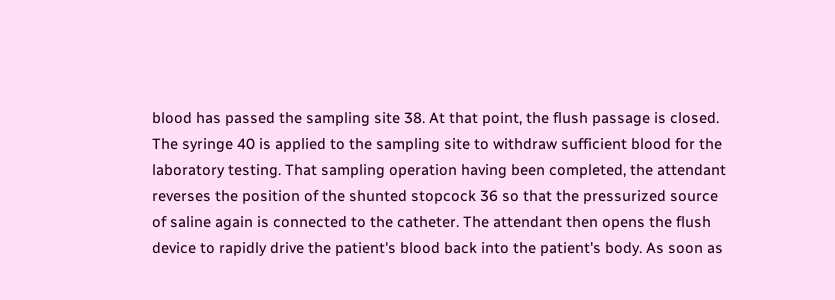blood has passed the sampling site 38. At that point, the flush passage is closed. The syringe 40 is applied to the sampling site to withdraw sufficient blood for the laboratory testing. That sampling operation having been completed, the attendant reverses the position of the shunted stopcock 36 so that the pressurized source of saline again is connected to the catheter. The attendant then opens the flush device to rapidly drive the patient's blood back into the patient's body. As soon as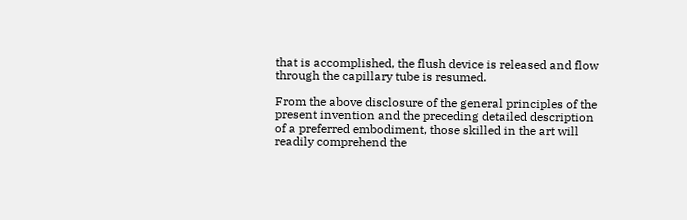that is accomplished, the flush device is released and flow through the capillary tube is resumed.

From the above disclosure of the general principles of the present invention and the preceding detailed description of a preferred embodiment, those skilled in the art will readily comprehend the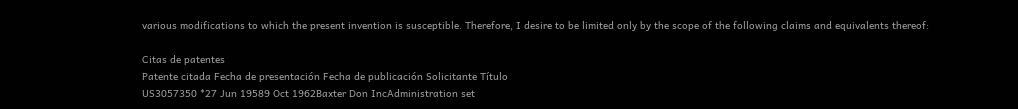various modifications to which the present invention is susceptible. Therefore, I desire to be limited only by the scope of the following claims and equivalents thereof:

Citas de patentes
Patente citada Fecha de presentación Fecha de publicación Solicitante Título
US3057350 *27 Jun 19589 Oct 1962Baxter Don IncAdministration set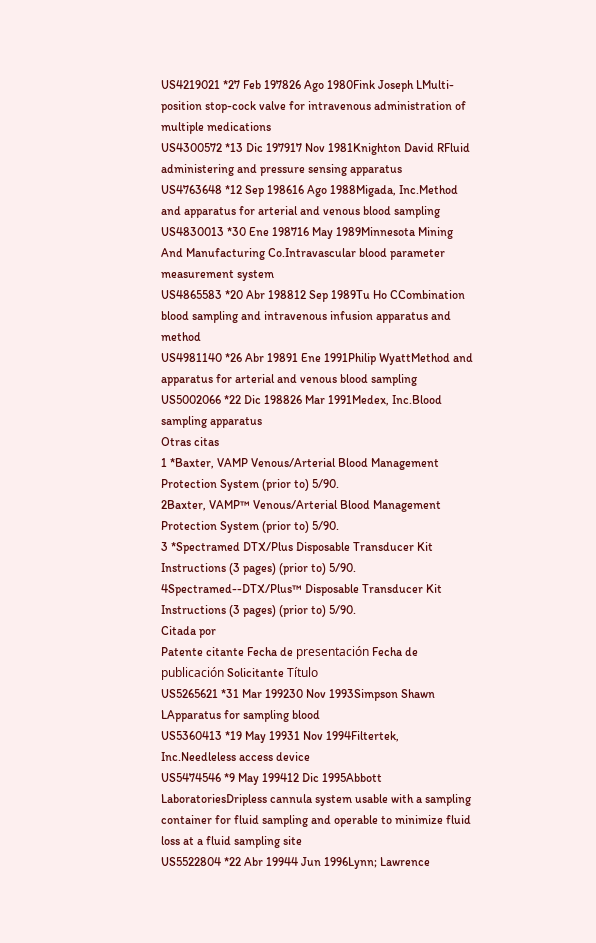US4219021 *27 Feb 197826 Ago 1980Fink Joseph LMulti-position stop-cock valve for intravenous administration of multiple medications
US4300572 *13 Dic 197917 Nov 1981Knighton David RFluid administering and pressure sensing apparatus
US4763648 *12 Sep 198616 Ago 1988Migada, Inc.Method and apparatus for arterial and venous blood sampling
US4830013 *30 Ene 198716 May 1989Minnesota Mining And Manufacturing Co.Intravascular blood parameter measurement system
US4865583 *20 Abr 198812 Sep 1989Tu Ho CCombination blood sampling and intravenous infusion apparatus and method
US4981140 *26 Abr 19891 Ene 1991Philip WyattMethod and apparatus for arterial and venous blood sampling
US5002066 *22 Dic 198826 Mar 1991Medex, Inc.Blood sampling apparatus
Otras citas
1 *Baxter, VAMP Venous/Arterial Blood Management Protection System (prior to) 5/90.
2Baxter, VAMP™ Venous/Arterial Blood Management Protection System (prior to) 5/90.
3 *Spectramed DTX/Plus Disposable Transducer Kit Instructions (3 pages) (prior to) 5/90.
4Spectramed--DTX/Plus™ Disposable Transducer Kit Instructions (3 pages) (prior to) 5/90.
Citada por
Patente citante Fecha de presentación Fecha de publicación Solicitante Título
US5265621 *31 Mar 199230 Nov 1993Simpson Shawn LApparatus for sampling blood
US5360413 *19 May 19931 Nov 1994Filtertek, Inc.Needleless access device
US5474546 *9 May 199412 Dic 1995Abbott LaboratoriesDripless cannula system usable with a sampling container for fluid sampling and operable to minimize fluid loss at a fluid sampling site
US5522804 *22 Abr 19944 Jun 1996Lynn; Lawrence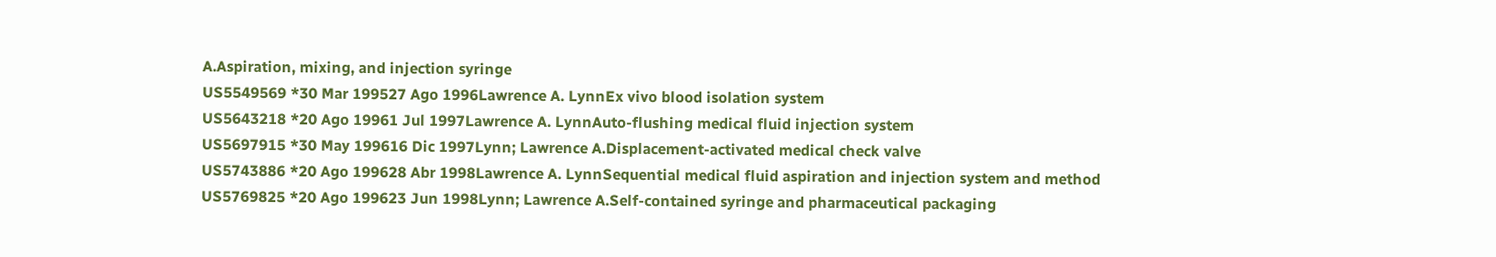A.Aspiration, mixing, and injection syringe
US5549569 *30 Mar 199527 Ago 1996Lawrence A. LynnEx vivo blood isolation system
US5643218 *20 Ago 19961 Jul 1997Lawrence A. LynnAuto-flushing medical fluid injection system
US5697915 *30 May 199616 Dic 1997Lynn; Lawrence A.Displacement-activated medical check valve
US5743886 *20 Ago 199628 Abr 1998Lawrence A. LynnSequential medical fluid aspiration and injection system and method
US5769825 *20 Ago 199623 Jun 1998Lynn; Lawrence A.Self-contained syringe and pharmaceutical packaging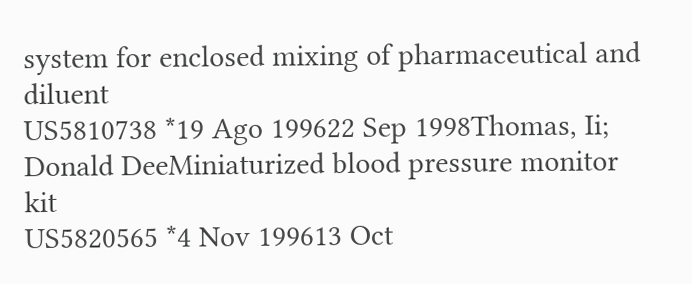system for enclosed mixing of pharmaceutical and diluent
US5810738 *19 Ago 199622 Sep 1998Thomas, Ii; Donald DeeMiniaturized blood pressure monitor kit
US5820565 *4 Nov 199613 Oct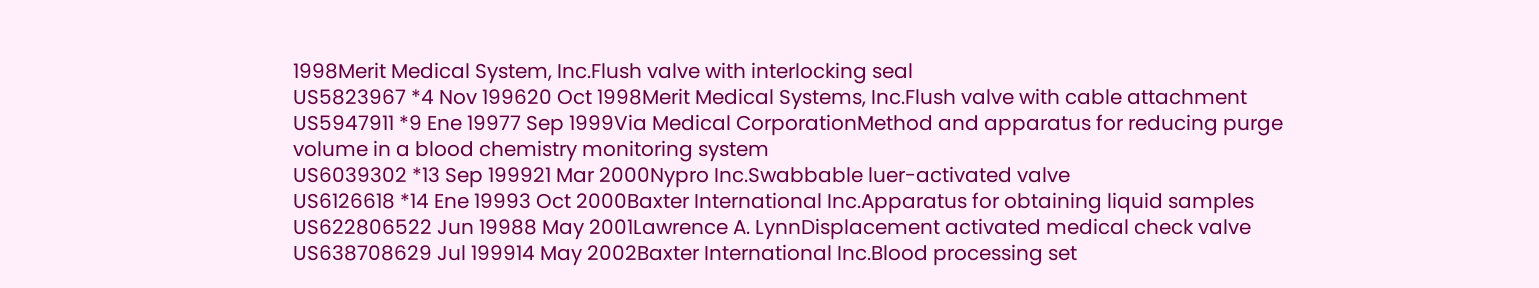1998Merit Medical System, Inc.Flush valve with interlocking seal
US5823967 *4 Nov 199620 Oct 1998Merit Medical Systems, Inc.Flush valve with cable attachment
US5947911 *9 Ene 19977 Sep 1999Via Medical CorporationMethod and apparatus for reducing purge volume in a blood chemistry monitoring system
US6039302 *13 Sep 199921 Mar 2000Nypro Inc.Swabbable luer-activated valve
US6126618 *14 Ene 19993 Oct 2000Baxter International Inc.Apparatus for obtaining liquid samples
US622806522 Jun 19988 May 2001Lawrence A. LynnDisplacement activated medical check valve
US638708629 Jul 199914 May 2002Baxter International Inc.Blood processing set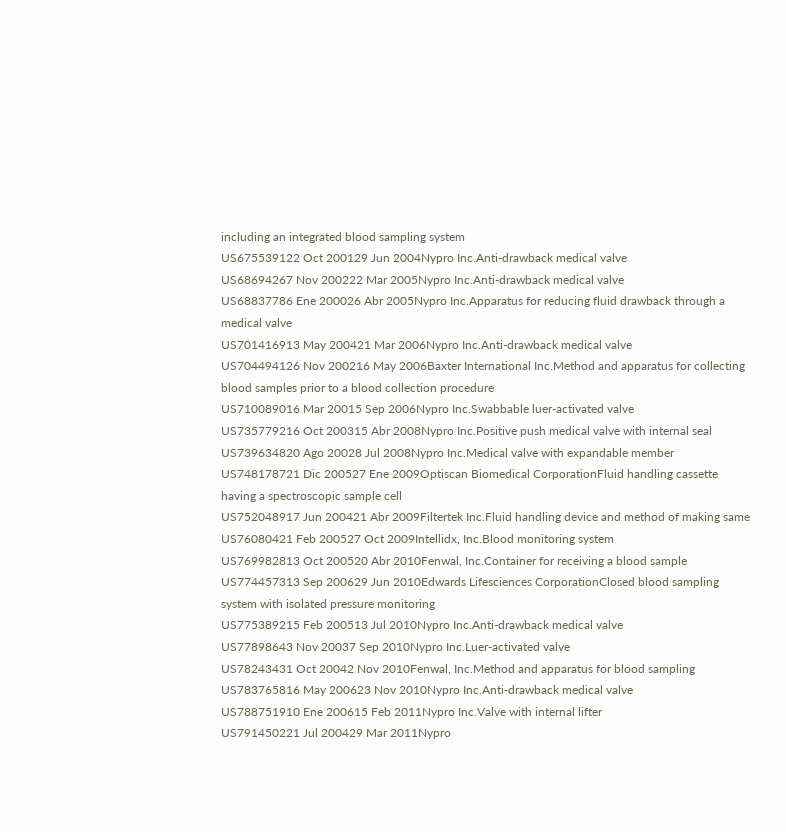including an integrated blood sampling system
US675539122 Oct 200129 Jun 2004Nypro Inc.Anti-drawback medical valve
US68694267 Nov 200222 Mar 2005Nypro Inc.Anti-drawback medical valve
US68837786 Ene 200026 Abr 2005Nypro Inc.Apparatus for reducing fluid drawback through a medical valve
US701416913 May 200421 Mar 2006Nypro Inc.Anti-drawback medical valve
US704494126 Nov 200216 May 2006Baxter International Inc.Method and apparatus for collecting blood samples prior to a blood collection procedure
US710089016 Mar 20015 Sep 2006Nypro Inc.Swabbable luer-activated valve
US735779216 Oct 200315 Abr 2008Nypro Inc.Positive push medical valve with internal seal
US739634820 Ago 20028 Jul 2008Nypro Inc.Medical valve with expandable member
US748178721 Dic 200527 Ene 2009Optiscan Biomedical CorporationFluid handling cassette having a spectroscopic sample cell
US752048917 Jun 200421 Abr 2009Filtertek Inc.Fluid handling device and method of making same
US76080421 Feb 200527 Oct 2009Intellidx, Inc.Blood monitoring system
US769982813 Oct 200520 Abr 2010Fenwal, Inc.Container for receiving a blood sample
US774457313 Sep 200629 Jun 2010Edwards Lifesciences CorporationClosed blood sampling system with isolated pressure monitoring
US775389215 Feb 200513 Jul 2010Nypro Inc.Anti-drawback medical valve
US77898643 Nov 20037 Sep 2010Nypro Inc.Luer-activated valve
US78243431 Oct 20042 Nov 2010Fenwal, Inc.Method and apparatus for blood sampling
US783765816 May 200623 Nov 2010Nypro Inc.Anti-drawback medical valve
US788751910 Ene 200615 Feb 2011Nypro Inc.Valve with internal lifter
US791450221 Jul 200429 Mar 2011Nypro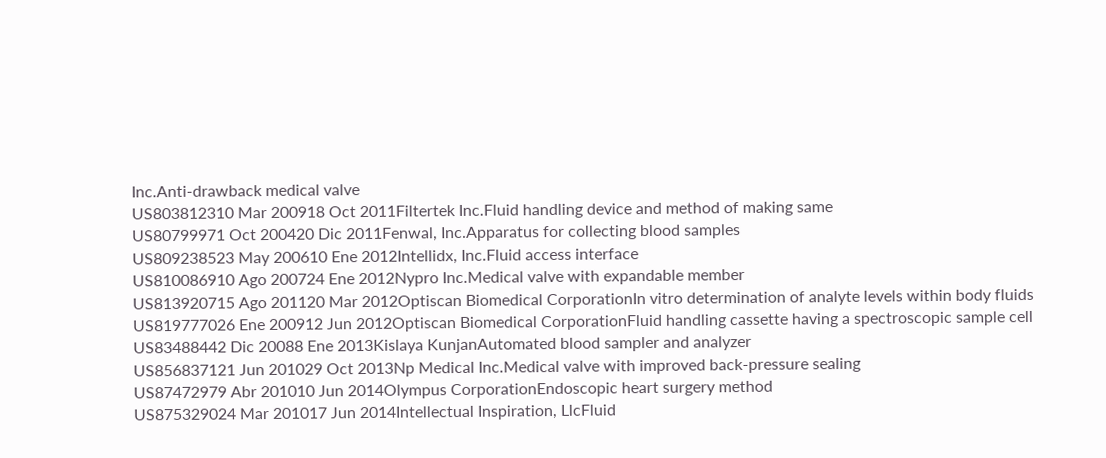Inc.Anti-drawback medical valve
US803812310 Mar 200918 Oct 2011Filtertek Inc.Fluid handling device and method of making same
US80799971 Oct 200420 Dic 2011Fenwal, Inc.Apparatus for collecting blood samples
US809238523 May 200610 Ene 2012Intellidx, Inc.Fluid access interface
US810086910 Ago 200724 Ene 2012Nypro Inc.Medical valve with expandable member
US813920715 Ago 201120 Mar 2012Optiscan Biomedical CorporationIn vitro determination of analyte levels within body fluids
US819777026 Ene 200912 Jun 2012Optiscan Biomedical CorporationFluid handling cassette having a spectroscopic sample cell
US83488442 Dic 20088 Ene 2013Kislaya KunjanAutomated blood sampler and analyzer
US856837121 Jun 201029 Oct 2013Np Medical Inc.Medical valve with improved back-pressure sealing
US87472979 Abr 201010 Jun 2014Olympus CorporationEndoscopic heart surgery method
US875329024 Mar 201017 Jun 2014Intellectual Inspiration, LlcFluid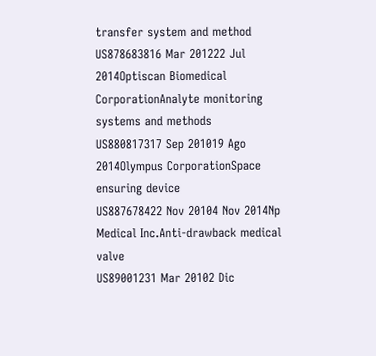transfer system and method
US878683816 Mar 201222 Jul 2014Optiscan Biomedical CorporationAnalyte monitoring systems and methods
US880817317 Sep 201019 Ago 2014Olympus CorporationSpace ensuring device
US887678422 Nov 20104 Nov 2014Np Medical Inc.Anti-drawback medical valve
US89001231 Mar 20102 Dic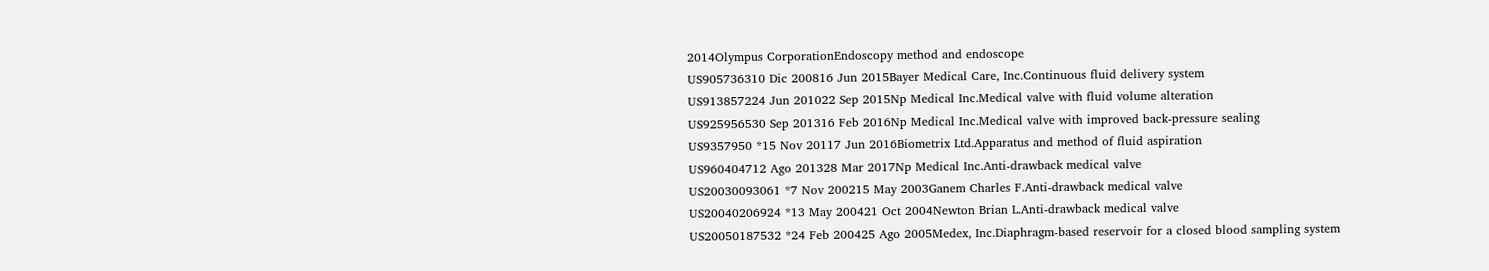2014Olympus CorporationEndoscopy method and endoscope
US905736310 Dic 200816 Jun 2015Bayer Medical Care, Inc.Continuous fluid delivery system
US913857224 Jun 201022 Sep 2015Np Medical Inc.Medical valve with fluid volume alteration
US925956530 Sep 201316 Feb 2016Np Medical Inc.Medical valve with improved back-pressure sealing
US9357950 *15 Nov 20117 Jun 2016Biometrix Ltd.Apparatus and method of fluid aspiration
US960404712 Ago 201328 Mar 2017Np Medical Inc.Anti-drawback medical valve
US20030093061 *7 Nov 200215 May 2003Ganem Charles F.Anti-drawback medical valve
US20040206924 *13 May 200421 Oct 2004Newton Brian L.Anti-drawback medical valve
US20050187532 *24 Feb 200425 Ago 2005Medex, Inc.Diaphragm-based reservoir for a closed blood sampling system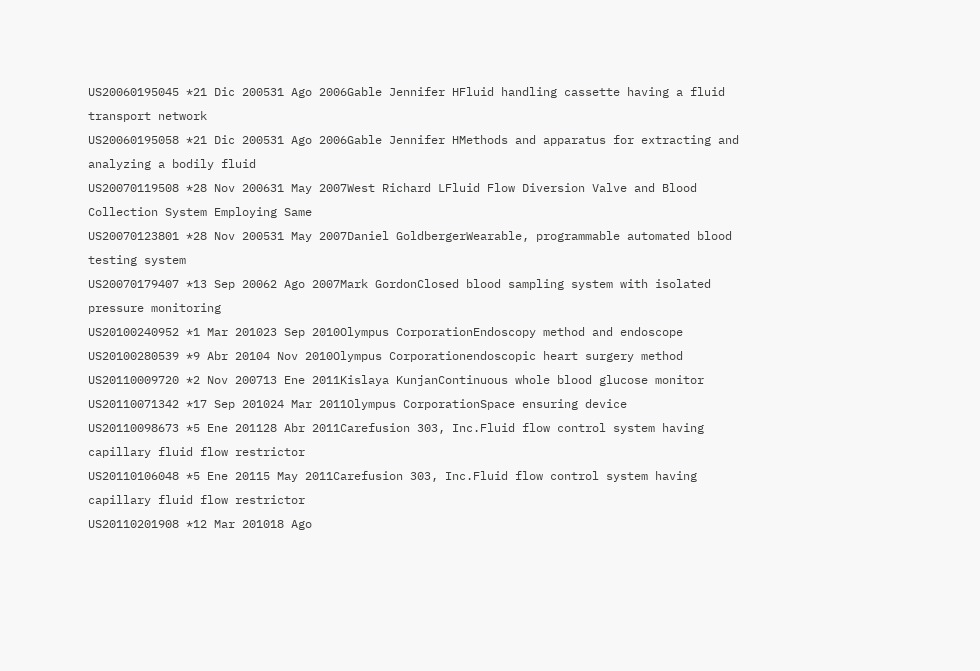US20060195045 *21 Dic 200531 Ago 2006Gable Jennifer HFluid handling cassette having a fluid transport network
US20060195058 *21 Dic 200531 Ago 2006Gable Jennifer HMethods and apparatus for extracting and analyzing a bodily fluid
US20070119508 *28 Nov 200631 May 2007West Richard LFluid Flow Diversion Valve and Blood Collection System Employing Same
US20070123801 *28 Nov 200531 May 2007Daniel GoldbergerWearable, programmable automated blood testing system
US20070179407 *13 Sep 20062 Ago 2007Mark GordonClosed blood sampling system with isolated pressure monitoring
US20100240952 *1 Mar 201023 Sep 2010Olympus CorporationEndoscopy method and endoscope
US20100280539 *9 Abr 20104 Nov 2010Olympus Corporationendoscopic heart surgery method
US20110009720 *2 Nov 200713 Ene 2011Kislaya KunjanContinuous whole blood glucose monitor
US20110071342 *17 Sep 201024 Mar 2011Olympus CorporationSpace ensuring device
US20110098673 *5 Ene 201128 Abr 2011Carefusion 303, Inc.Fluid flow control system having capillary fluid flow restrictor
US20110106048 *5 Ene 20115 May 2011Carefusion 303, Inc.Fluid flow control system having capillary fluid flow restrictor
US20110201908 *12 Mar 201018 Ago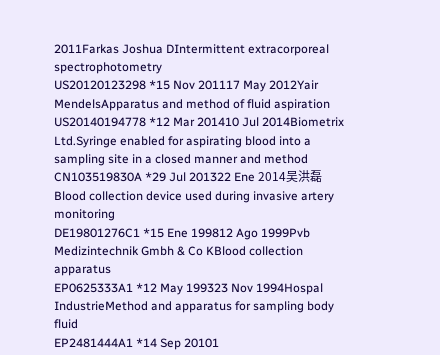2011Farkas Joshua DIntermittent extracorporeal spectrophotometry
US20120123298 *15 Nov 201117 May 2012Yair MendelsApparatus and method of fluid aspiration
US20140194778 *12 Mar 201410 Jul 2014Biometrix Ltd.Syringe enabled for aspirating blood into a sampling site in a closed manner and method
CN103519830A *29 Jul 201322 Ene 2014吴洪磊Blood collection device used during invasive artery monitoring
DE19801276C1 *15 Ene 199812 Ago 1999Pvb Medizintechnik Gmbh & Co KBlood collection apparatus
EP0625333A1 *12 May 199323 Nov 1994Hospal IndustrieMethod and apparatus for sampling body fluid
EP2481444A1 *14 Sep 20101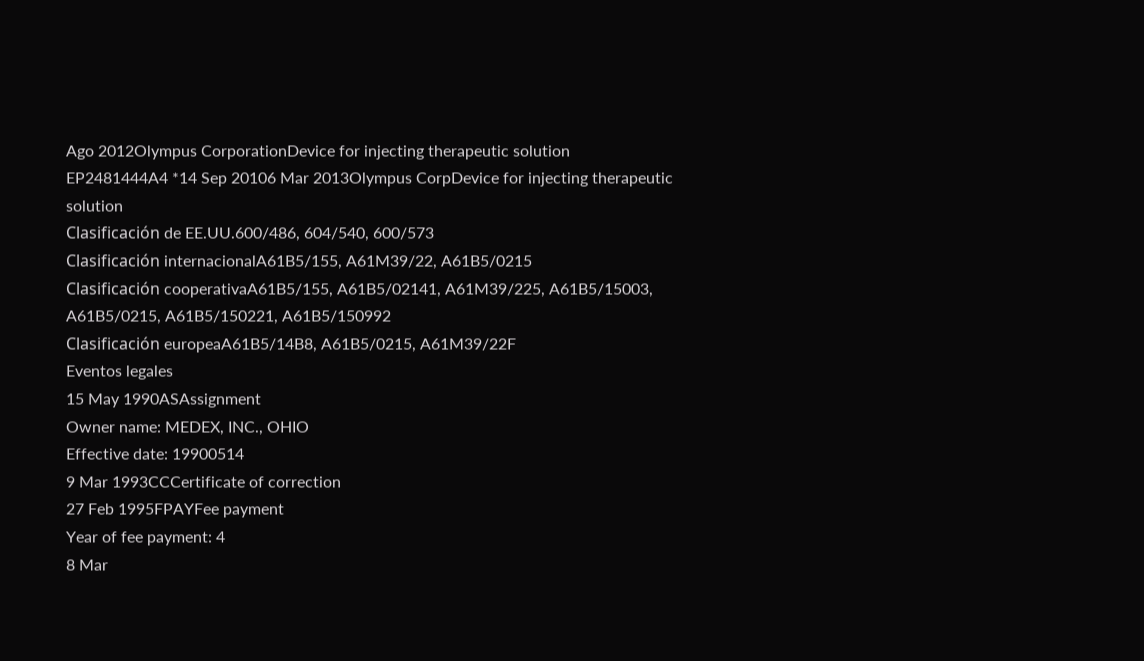Ago 2012Olympus CorporationDevice for injecting therapeutic solution
EP2481444A4 *14 Sep 20106 Mar 2013Olympus CorpDevice for injecting therapeutic solution
Clasificación de EE.UU.600/486, 604/540, 600/573
Clasificación internacionalA61B5/155, A61M39/22, A61B5/0215
Clasificación cooperativaA61B5/155, A61B5/02141, A61M39/225, A61B5/15003, A61B5/0215, A61B5/150221, A61B5/150992
Clasificación europeaA61B5/14B8, A61B5/0215, A61M39/22F
Eventos legales
15 May 1990ASAssignment
Owner name: MEDEX, INC., OHIO
Effective date: 19900514
9 Mar 1993CCCertificate of correction
27 Feb 1995FPAYFee payment
Year of fee payment: 4
8 Mar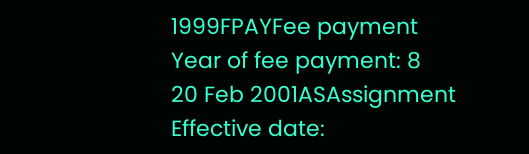1999FPAYFee payment
Year of fee payment: 8
20 Feb 2001ASAssignment
Effective date: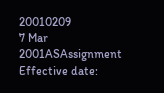20010209
7 Mar 2001ASAssignment
Effective date: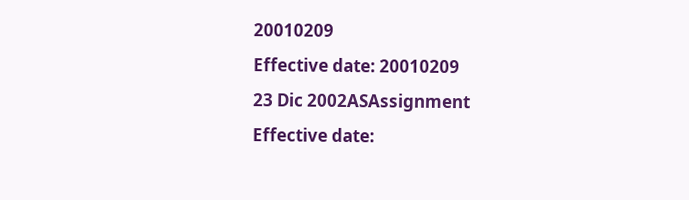20010209
Effective date: 20010209
23 Dic 2002ASAssignment
Effective date: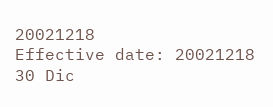20021218
Effective date: 20021218
30 Dic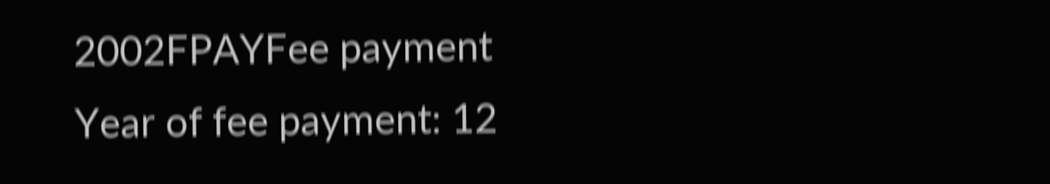2002FPAYFee payment
Year of fee payment: 12